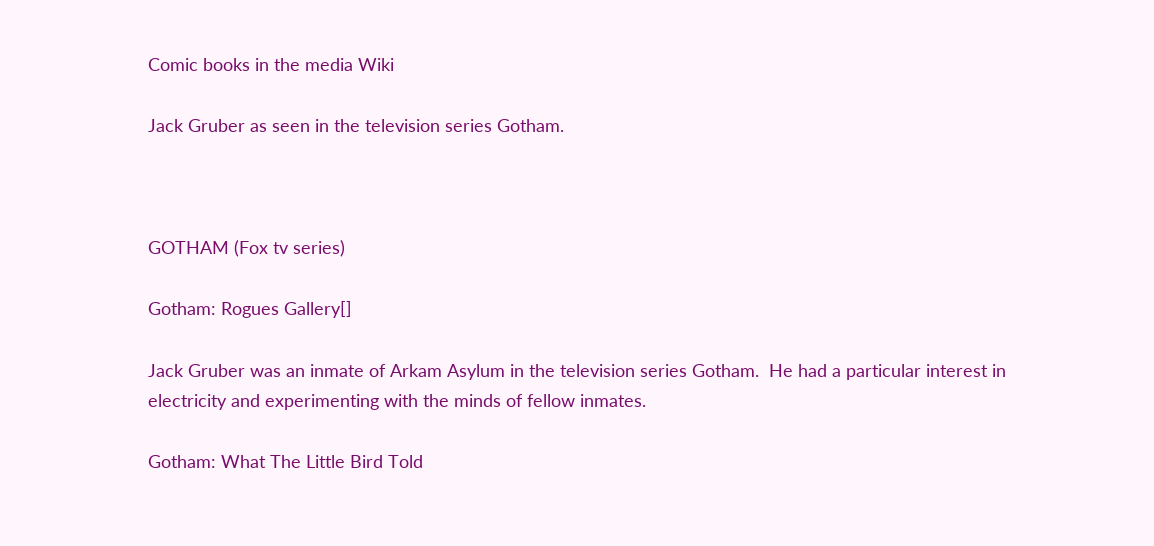Comic books in the media Wiki

Jack Gruber as seen in the television series Gotham.



GOTHAM (Fox tv series)

Gotham: Rogues Gallery[]

Jack Gruber was an inmate of Arkam Asylum in the television series Gotham.  He had a particular interest in electricity and experimenting with the minds of fellow inmates.

Gotham: What The Little Bird Told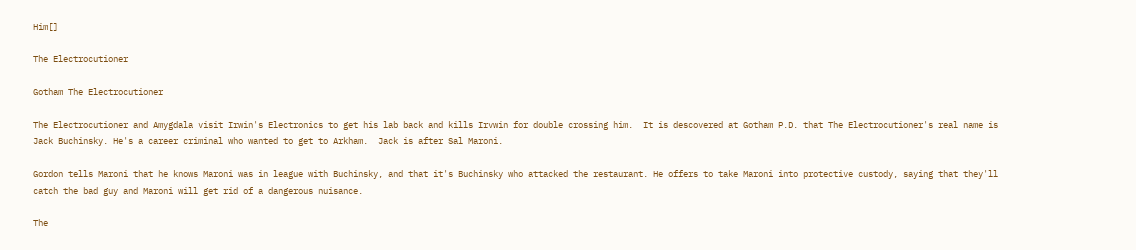Him[]

The Electrocutioner

Gotham The Electrocutioner

The Electrocutioner and Amygdala visit Irwin's Electronics to get his lab back and kills Irvwin for double crossing him.  It is descovered at Gotham P.D. that The Electrocutioner's real name is Jack Buchinsky. He's a career criminal who wanted to get to Arkham.  Jack is after Sal Maroni.

Gordon tells Maroni that he knows Maroni was in league with Buchinsky, and that it's Buchinsky who attacked the restaurant. He offers to take Maroni into protective custody, saying that they'll catch the bad guy and Maroni will get rid of a dangerous nuisance.

The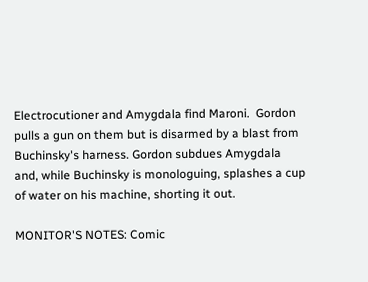Electrocutioner and Amygdala find Maroni.  Gordon pulls a gun on them but is disarmed by a blast from Buchinsky's harness. Gordon subdues Amygdala and, while Buchinsky is monologuing, splashes a cup of water on his machine, shorting it out.

MONITOR'S NOTES: Comic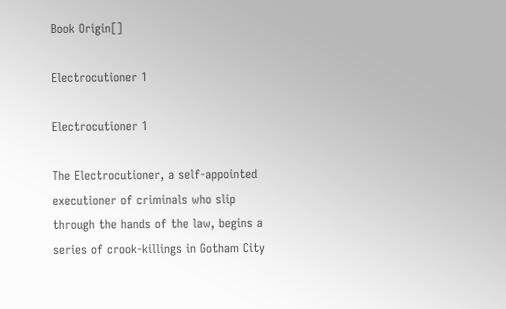Book Origin[]

Electrocutioner 1

Electrocutioner 1

The Electrocutioner, a self-appointed executioner of criminals who slip through the hands of the law, begins a series of crook-killings in Gotham City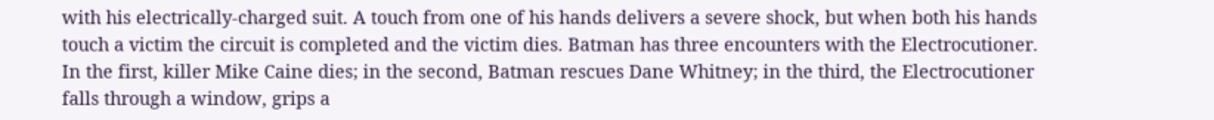with his electrically-charged suit. A touch from one of his hands delivers a severe shock, but when both his hands touch a victim the circuit is completed and the victim dies. Batman has three encounters with the Electrocutioner. In the first, killer Mike Caine dies; in the second, Batman rescues Dane Whitney; in the third, the Electrocutioner falls through a window, grips a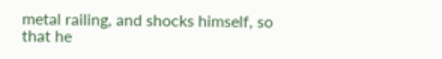metal railing, and shocks himself, so that he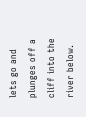lets go and plunges off a cliff into the river below.